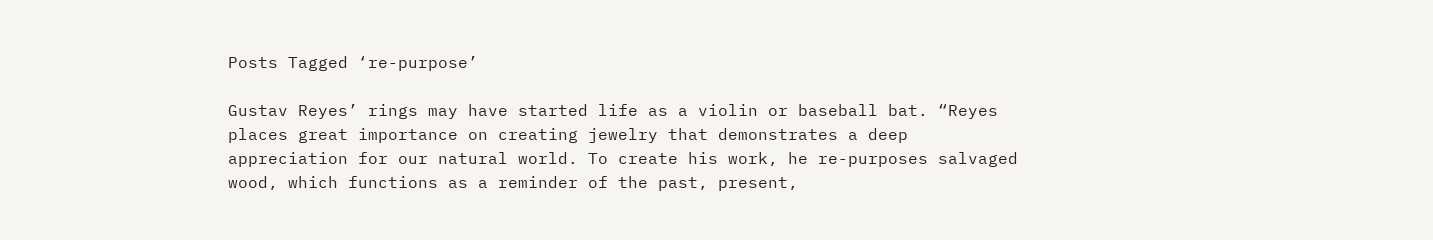Posts Tagged ‘re-purpose’

Gustav Reyes’ rings may have started life as a violin or baseball bat. “Reyes places great importance on creating jewelry that demonstrates a deep appreciation for our natural world. To create his work, he re-purposes salvaged wood, which functions as a reminder of the past, present,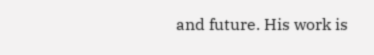and future. His work is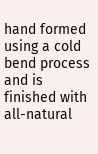hand formed using a cold bend process and is finished with all-natural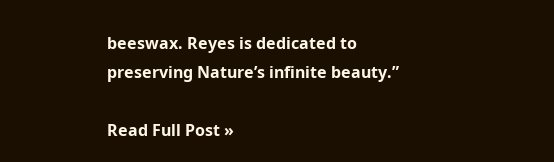beeswax. Reyes is dedicated to preserving Nature’s infinite beauty.”

Read Full Post »